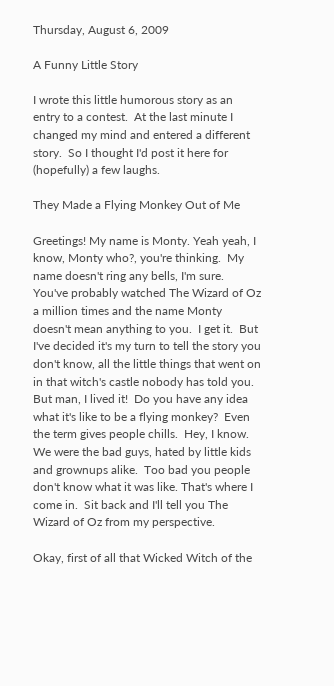Thursday, August 6, 2009

A Funny Little Story

I wrote this little humorous story as an entry to a contest.  At the last minute I changed my mind and entered a different story.  So I thought I'd post it here for (hopefully) a few laughs.

They Made a Flying Monkey Out of Me

Greetings! My name is Monty. Yeah yeah, I know, Monty who?, you're thinking.  My name doesn't ring any bells, I'm sure.  You've probably watched The Wizard of Oz a million times and the name Monty doesn't mean anything to you.  I get it.  But I've decided it's my turn to tell the story you don't know, all the little things that went on in that witch's castle nobody has told you.  But man, I lived it!  Do you have any idea what it's like to be a flying monkey?  Even the term gives people chills.  Hey, I know. We were the bad guys, hated by little kids and grownups alike.  Too bad you people don't know what it was like. That's where I come in.  Sit back and I'll tell you The Wizard of Oz from my perspective.

Okay, first of all that Wicked Witch of the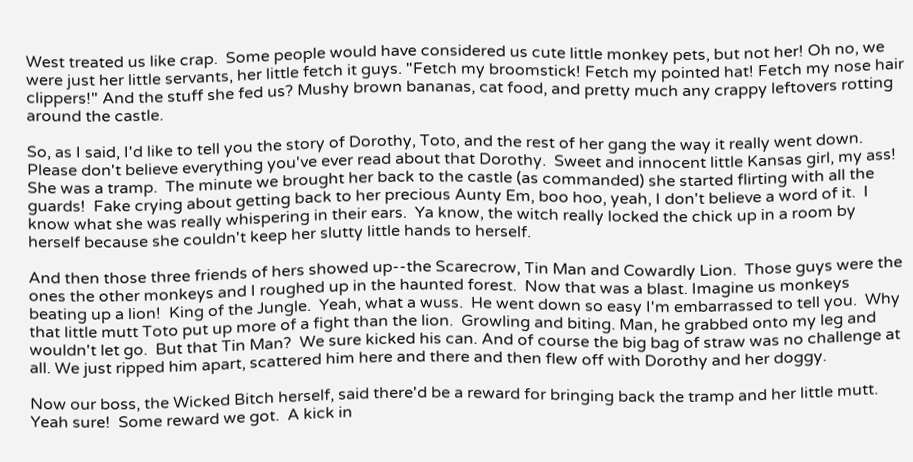West treated us like crap.  Some people would have considered us cute little monkey pets, but not her! Oh no, we were just her little servants, her little fetch it guys. "Fetch my broomstick! Fetch my pointed hat! Fetch my nose hair clippers!" And the stuff she fed us? Mushy brown bananas, cat food, and pretty much any crappy leftovers rotting around the castle.

So, as I said, I'd like to tell you the story of Dorothy, Toto, and the rest of her gang the way it really went down.  Please don't believe everything you've ever read about that Dorothy.  Sweet and innocent little Kansas girl, my ass!  She was a tramp.  The minute we brought her back to the castle (as commanded) she started flirting with all the guards!  Fake crying about getting back to her precious Aunty Em, boo hoo, yeah, I don't believe a word of it.  I know what she was really whispering in their ears.  Ya know, the witch really locked the chick up in a room by herself because she couldn't keep her slutty little hands to herself.

And then those three friends of hers showed up--the Scarecrow, Tin Man and Cowardly Lion.  Those guys were the ones the other monkeys and I roughed up in the haunted forest.  Now that was a blast. Imagine us monkeys beating up a lion!  King of the Jungle.  Yeah, what a wuss.  He went down so easy I'm embarrassed to tell you.  Why that little mutt Toto put up more of a fight than the lion.  Growling and biting. Man, he grabbed onto my leg and wouldn't let go.  But that Tin Man?  We sure kicked his can. And of course the big bag of straw was no challenge at all. We just ripped him apart, scattered him here and there and then flew off with Dorothy and her doggy.

Now our boss, the Wicked Bitch herself, said there'd be a reward for bringing back the tramp and her little mutt.  Yeah sure!  Some reward we got.  A kick in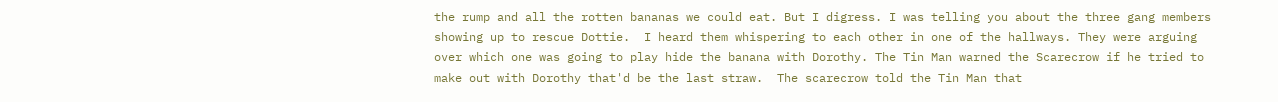the rump and all the rotten bananas we could eat. But I digress. I was telling you about the three gang members showing up to rescue Dottie.  I heard them whispering to each other in one of the hallways. They were arguing over which one was going to play hide the banana with Dorothy. The Tin Man warned the Scarecrow if he tried to make out with Dorothy that'd be the last straw.  The scarecrow told the Tin Man that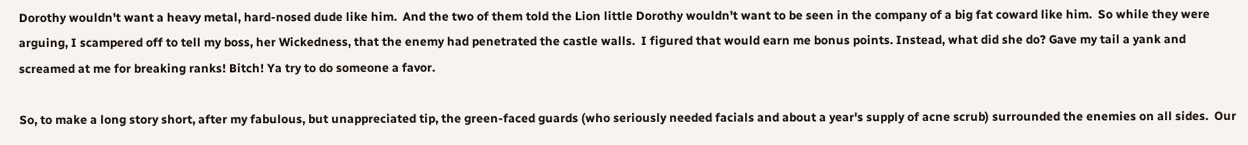Dorothy wouldn't want a heavy metal, hard-nosed dude like him.  And the two of them told the Lion little Dorothy wouldn't want to be seen in the company of a big fat coward like him.  So while they were arguing, I scampered off to tell my boss, her Wickedness, that the enemy had penetrated the castle walls.  I figured that would earn me bonus points. Instead, what did she do? Gave my tail a yank and screamed at me for breaking ranks! Bitch! Ya try to do someone a favor.

So, to make a long story short, after my fabulous, but unappreciated tip, the green-faced guards (who seriously needed facials and about a year's supply of acne scrub) surrounded the enemies on all sides.  Our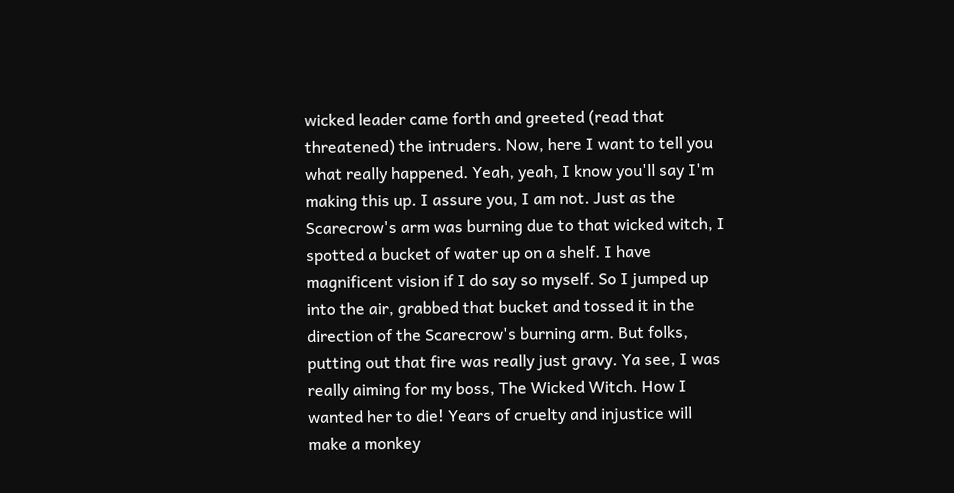wicked leader came forth and greeted (read that threatened) the intruders. Now, here I want to tell you what really happened. Yeah, yeah, I know you'll say I'm making this up. I assure you, I am not. Just as the Scarecrow's arm was burning due to that wicked witch, I spotted a bucket of water up on a shelf. I have magnificent vision if I do say so myself. So I jumped up into the air, grabbed that bucket and tossed it in the direction of the Scarecrow's burning arm. But folks, putting out that fire was really just gravy. Ya see, I was really aiming for my boss, The Wicked Witch. How I wanted her to die! Years of cruelty and injustice will make a monkey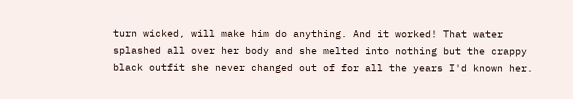turn wicked, will make him do anything. And it worked! That water splashed all over her body and she melted into nothing but the crappy black outfit she never changed out of for all the years I'd known her.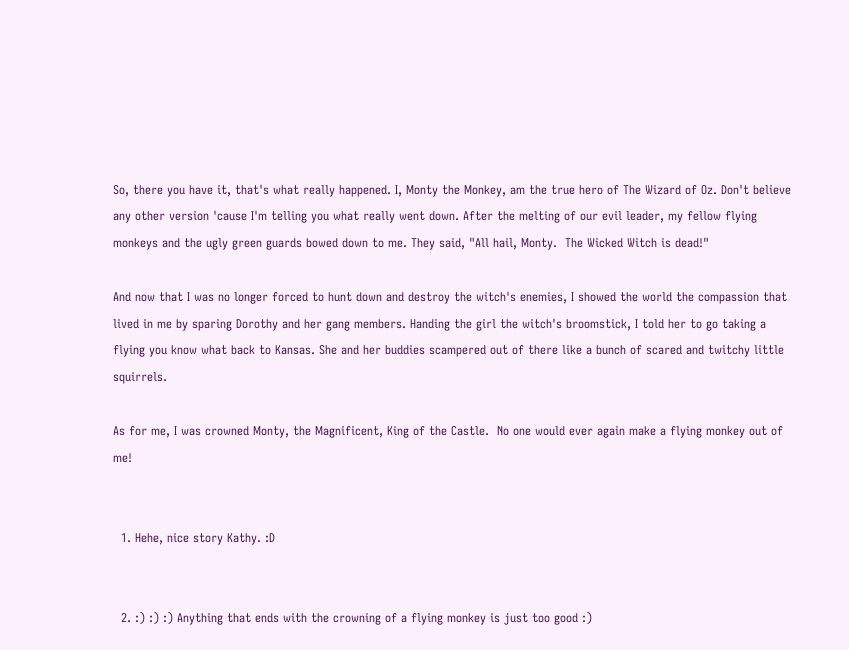So, there you have it, that's what really happened. I, Monty the Monkey, am the true hero of The Wizard of Oz. Don't believe any other version 'cause I'm telling you what really went down. After the melting of our evil leader, my fellow flying monkeys and the ugly green guards bowed down to me. They said, "All hail, Monty.  The Wicked Witch is dead!"

And now that I was no longer forced to hunt down and destroy the witch's enemies, I showed the world the compassion that lived in me by sparing Dorothy and her gang members. Handing the girl the witch's broomstick, I told her to go taking a flying you know what back to Kansas. She and her buddies scampered out of there like a bunch of scared and twitchy little squirrels.

As for me, I was crowned Monty, the Magnificent, King of the Castle.  No one would ever again make a flying monkey out of me!


  1. Hehe, nice story Kathy. :D


  2. :) :) :) Anything that ends with the crowning of a flying monkey is just too good :)